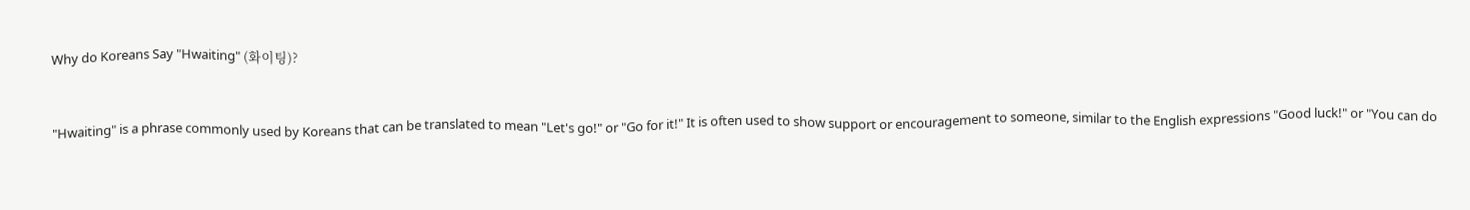Why do Koreans Say "Hwaiting" (화이팅)?


"Hwaiting" is a phrase commonly used by Koreans that can be translated to mean "Let's go!" or "Go for it!" It is often used to show support or encouragement to someone, similar to the English expressions "Good luck!" or "You can do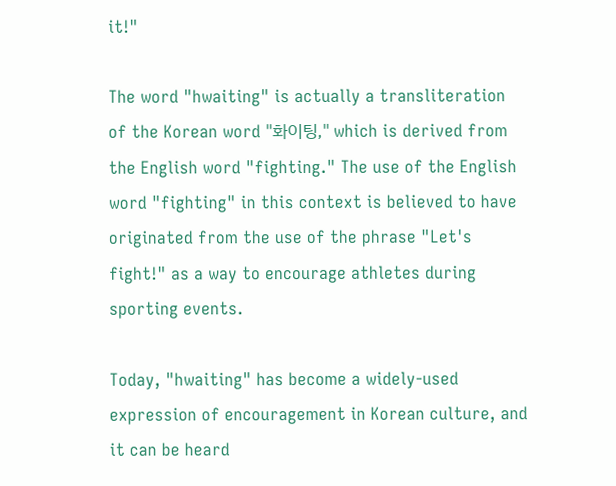it!"

The word "hwaiting" is actually a transliteration of the Korean word "화이팅," which is derived from the English word "fighting." The use of the English word "fighting" in this context is believed to have originated from the use of the phrase "Let's fight!" as a way to encourage athletes during sporting events.

Today, "hwaiting" has become a widely-used expression of encouragement in Korean culture, and it can be heard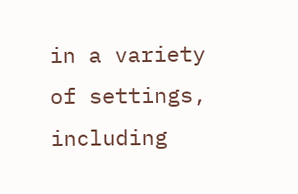in a variety of settings, including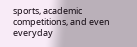sports, academic competitions, and even everyday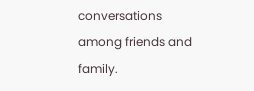conversations among friends and family.